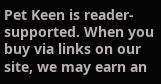Pet Keen is reader-supported. When you buy via links on our site, we may earn an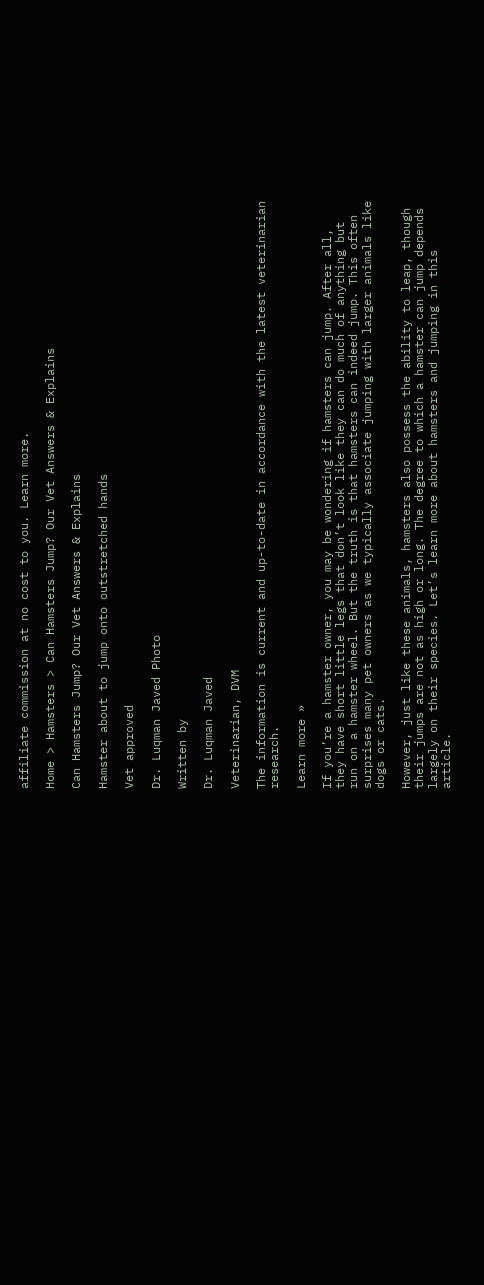affiliate commission at no cost to you. Learn more.

Home > Hamsters > Can Hamsters Jump? Our Vet Answers & Explains

Can Hamsters Jump? Our Vet Answers & Explains

Hamster about to jump onto outstretched hands

Vet approved

Dr. Luqman Javed Photo

Written by

Dr. Luqman Javed

Veterinarian, DVM

The information is current and up-to-date in accordance with the latest veterinarian research.

Learn more »

If you’re a hamster owner, you may be wondering if hamsters can jump. After all, they have short little legs that don’t look like they can do much of anything but run on a hamster wheel. But the truth is that hamsters can indeed jump. This often surprises many pet owners as we typically associate jumping with larger animals like dogs or cats.

However, just like these animals, hamsters also possess the ability to leap, though their jumps are not as high or long. The degree to which a hamster can jump depends largely on their species. Let’s learn more about hamsters and jumping in this article.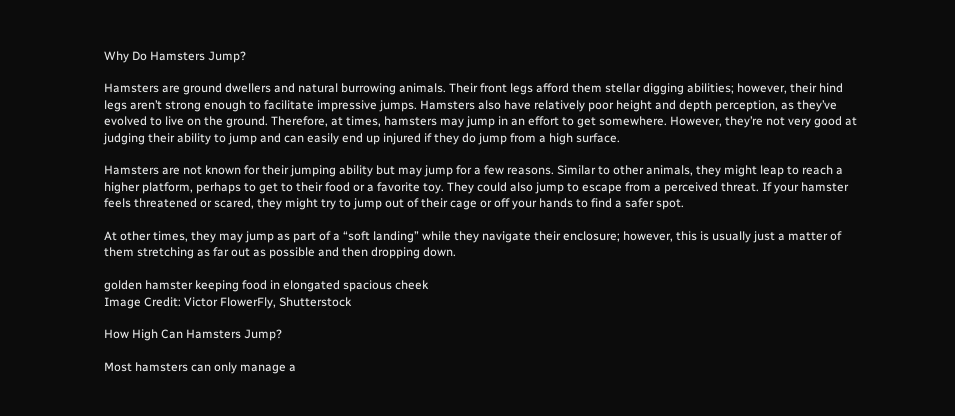Why Do Hamsters Jump?

Hamsters are ground dwellers and natural burrowing animals. Their front legs afford them stellar digging abilities; however, their hind legs aren’t strong enough to facilitate impressive jumps. Hamsters also have relatively poor height and depth perception, as they’ve evolved to live on the ground. Therefore, at times, hamsters may jump in an effort to get somewhere. However, they’re not very good at judging their ability to jump and can easily end up injured if they do jump from a high surface.

Hamsters are not known for their jumping ability but may jump for a few reasons. Similar to other animals, they might leap to reach a higher platform, perhaps to get to their food or a favorite toy. They could also jump to escape from a perceived threat. If your hamster feels threatened or scared, they might try to jump out of their cage or off your hands to find a safer spot.

At other times, they may jump as part of a “soft landing” while they navigate their enclosure; however, this is usually just a matter of them stretching as far out as possible and then dropping down.

golden hamster keeping food in elongated spacious cheek
Image Credit: Victor FlowerFly, Shutterstock

How High Can Hamsters Jump?

Most hamsters can only manage a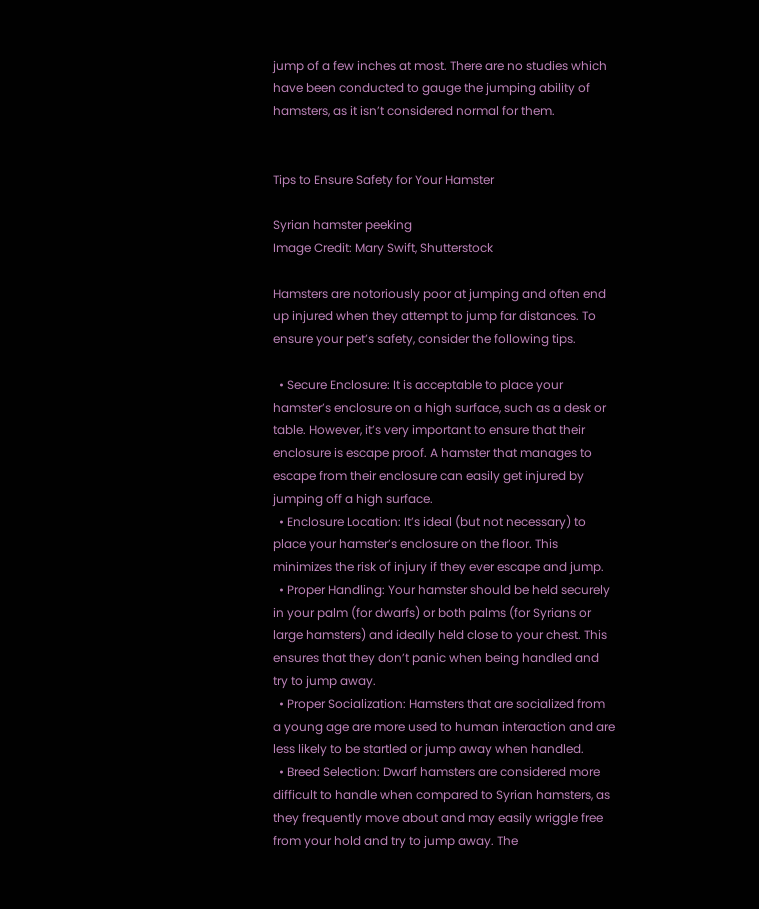jump of a few inches at most. There are no studies which have been conducted to gauge the jumping ability of hamsters, as it isn’t considered normal for them.


Tips to Ensure Safety for Your Hamster

Syrian hamster peeking
Image Credit: Mary Swift, Shutterstock

Hamsters are notoriously poor at jumping and often end up injured when they attempt to jump far distances. To ensure your pet’s safety, consider the following tips.

  • Secure Enclosure: It is acceptable to place your hamster’s enclosure on a high surface, such as a desk or table. However, it’s very important to ensure that their enclosure is escape proof. A hamster that manages to escape from their enclosure can easily get injured by jumping off a high surface.
  • Enclosure Location: It’s ideal (but not necessary) to place your hamster’s enclosure on the floor. This minimizes the risk of injury if they ever escape and jump.
  • Proper Handling: Your hamster should be held securely in your palm (for dwarfs) or both palms (for Syrians or large hamsters) and ideally held close to your chest. This ensures that they don’t panic when being handled and try to jump away.
  • Proper Socialization: Hamsters that are socialized from a young age are more used to human interaction and are less likely to be startled or jump away when handled.
  • Breed Selection: Dwarf hamsters are considered more difficult to handle when compared to Syrian hamsters, as they frequently move about and may easily wriggle free from your hold and try to jump away. The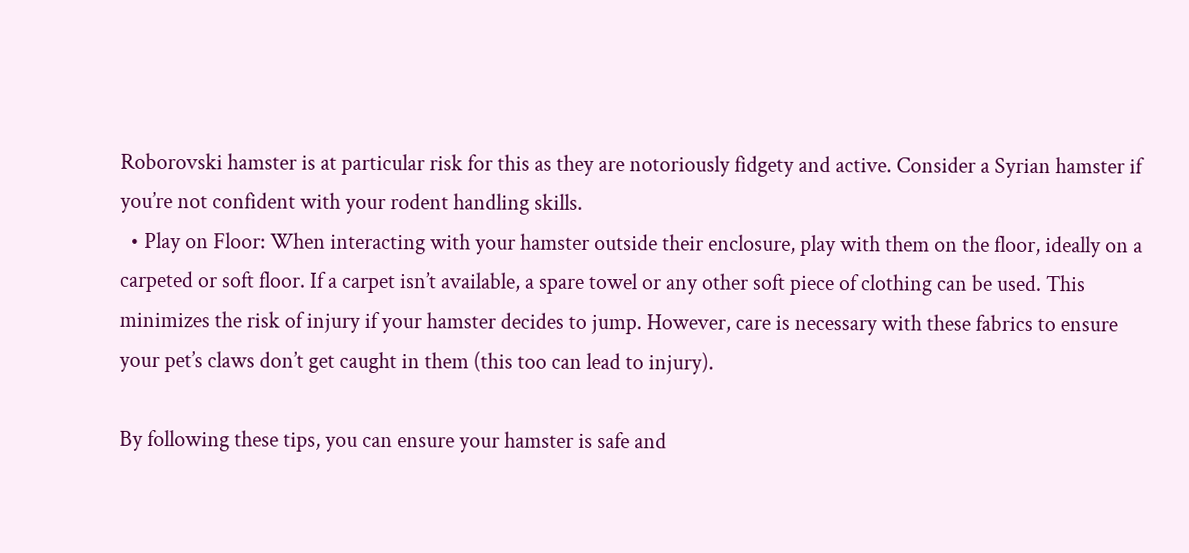Roborovski hamster is at particular risk for this as they are notoriously fidgety and active. Consider a Syrian hamster if you’re not confident with your rodent handling skills.
  • Play on Floor: When interacting with your hamster outside their enclosure, play with them on the floor, ideally on a carpeted or soft floor. If a carpet isn’t available, a spare towel or any other soft piece of clothing can be used. This minimizes the risk of injury if your hamster decides to jump. However, care is necessary with these fabrics to ensure your pet’s claws don’t get caught in them (this too can lead to injury).

By following these tips, you can ensure your hamster is safe and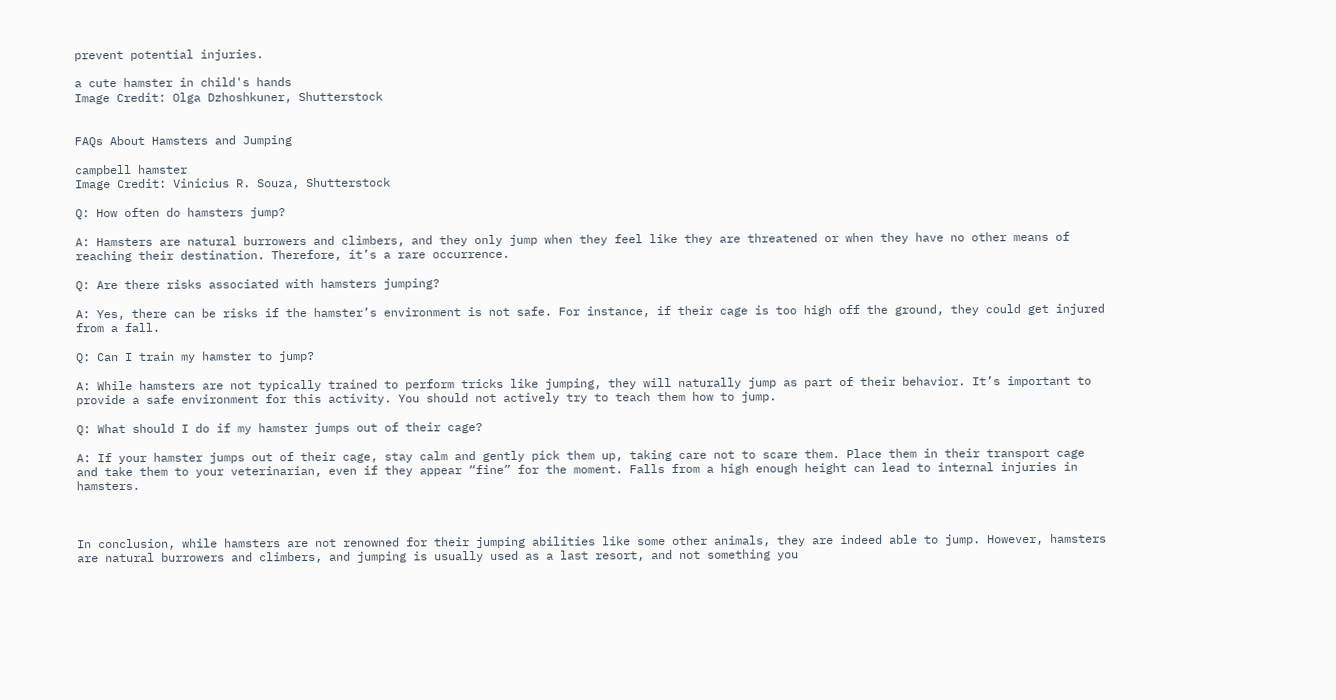prevent potential injuries.

a cute hamster in child's hands
Image Credit: Olga Dzhoshkuner, Shutterstock


FAQs About Hamsters and Jumping

campbell hamster
Image Credit: Vinicius R. Souza, Shutterstock

Q: How often do hamsters jump?

A: Hamsters are natural burrowers and climbers, and they only jump when they feel like they are threatened or when they have no other means of reaching their destination. Therefore, it’s a rare occurrence.

Q: Are there risks associated with hamsters jumping?

A: Yes, there can be risks if the hamster’s environment is not safe. For instance, if their cage is too high off the ground, they could get injured from a fall.

Q: Can I train my hamster to jump?

A: While hamsters are not typically trained to perform tricks like jumping, they will naturally jump as part of their behavior. It’s important to provide a safe environment for this activity. You should not actively try to teach them how to jump.

Q: What should I do if my hamster jumps out of their cage?

A: If your hamster jumps out of their cage, stay calm and gently pick them up, taking care not to scare them. Place them in their transport cage and take them to your veterinarian, even if they appear “fine” for the moment. Falls from a high enough height can lead to internal injuries in hamsters.



In conclusion, while hamsters are not renowned for their jumping abilities like some other animals, they are indeed able to jump. However, hamsters are natural burrowers and climbers, and jumping is usually used as a last resort, and not something you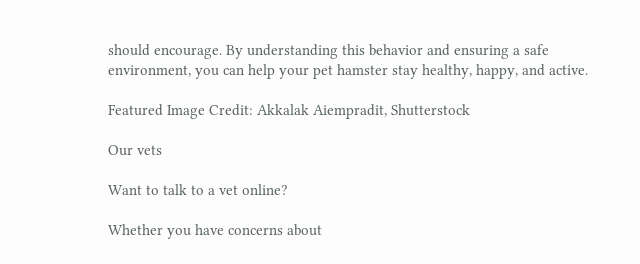should encourage. By understanding this behavior and ensuring a safe environment, you can help your pet hamster stay healthy, happy, and active.

Featured Image Credit: Akkalak Aiempradit, Shutterstock

Our vets

Want to talk to a vet online?

Whether you have concerns about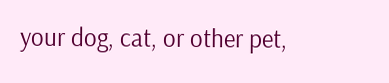your dog, cat, or other pet,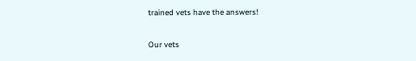trained vets have the answers!

Our vets